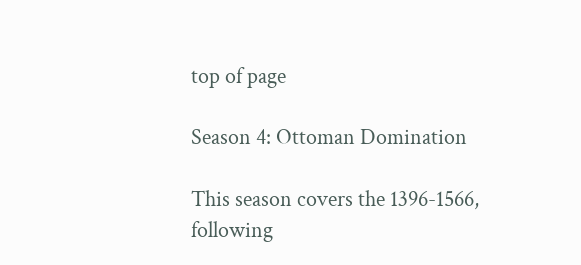top of page

Season 4: Ottoman Domination

This season covers the 1396-1566, following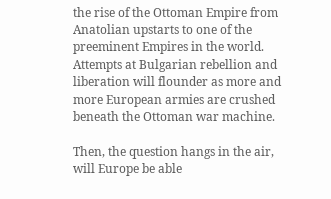the rise of the Ottoman Empire from Anatolian upstarts to one of the preeminent Empires in the world. Attempts at Bulgarian rebellion and liberation will flounder as more and more European armies are crushed beneath the Ottoman war machine.

Then, the question hangs in the air, will Europe be able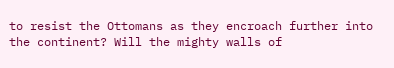to resist the Ottomans as they encroach further into the continent? Will the mighty walls of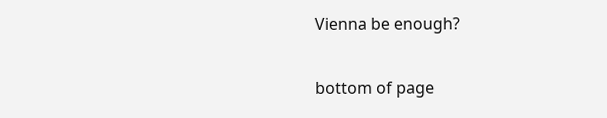Vienna be enough?

bottom of page